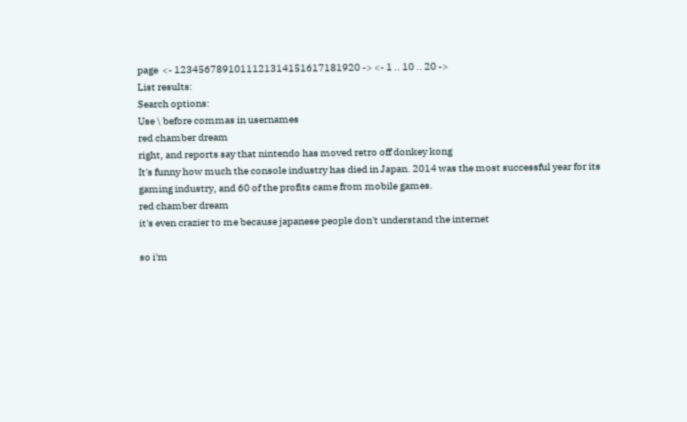page  <- 1234567891011121314151617181920 -> <- 1 .. 10 .. 20 ->
List results:
Search options:
Use \ before commas in usernames
red chamber dream
right, and reports say that nintendo has moved retro off donkey kong
It's funny how much the console industry has died in Japan. 2014 was the most successful year for its gaming industry, and 60 of the profits came from mobile games.
red chamber dream
it's even crazier to me because japanese people don't understand the internet

so i'm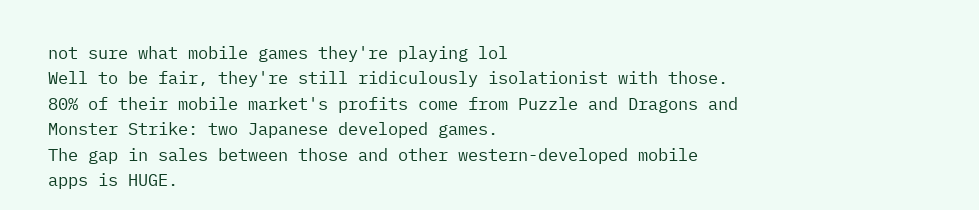not sure what mobile games they're playing lol
Well to be fair, they're still ridiculously isolationist with those. 80% of their mobile market's profits come from Puzzle and Dragons and Monster Strike: two Japanese developed games.
The gap in sales between those and other western-developed mobile apps is HUGE.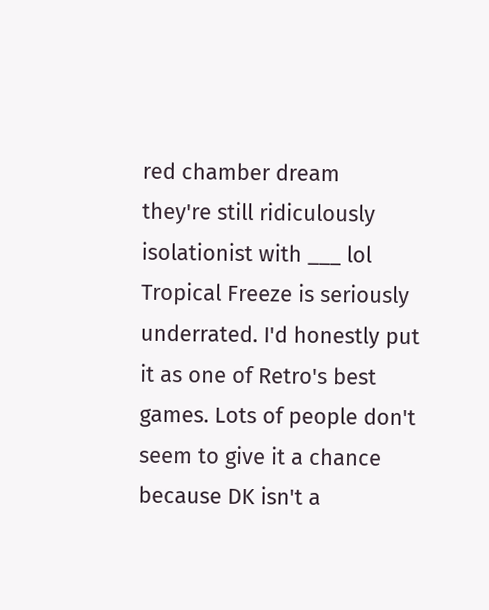red chamber dream
they're still ridiculously isolationist with ___ lol
Tropical Freeze is seriously underrated. I'd honestly put it as one of Retro's best games. Lots of people don't seem to give it a chance because DK isn't a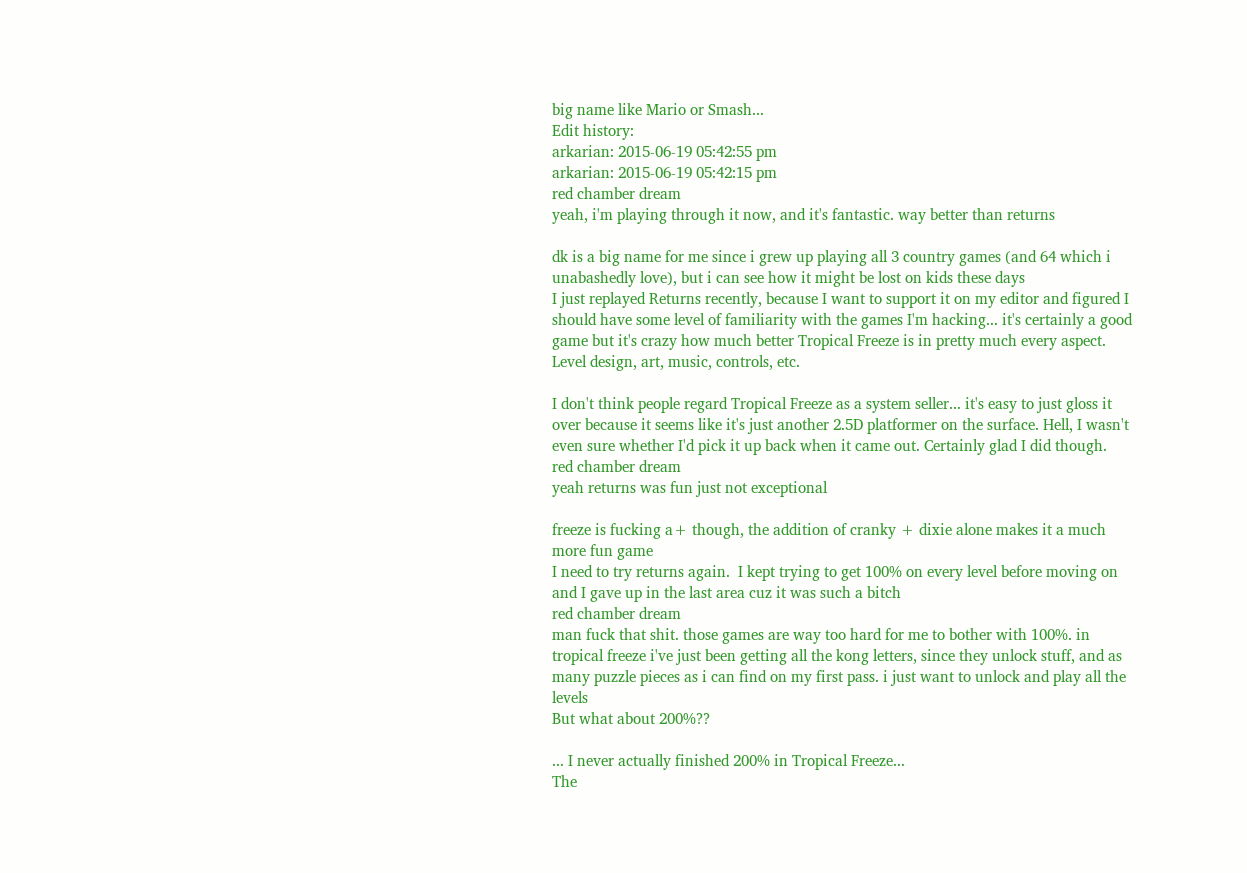big name like Mario or Smash...
Edit history:
arkarian: 2015-06-19 05:42:55 pm
arkarian: 2015-06-19 05:42:15 pm
red chamber dream
yeah, i'm playing through it now, and it's fantastic. way better than returns

dk is a big name for me since i grew up playing all 3 country games (and 64 which i unabashedly love), but i can see how it might be lost on kids these days
I just replayed Returns recently, because I want to support it on my editor and figured I should have some level of familiarity with the games I'm hacking... it's certainly a good game but it's crazy how much better Tropical Freeze is in pretty much every aspect. Level design, art, music, controls, etc.

I don't think people regard Tropical Freeze as a system seller... it's easy to just gloss it over because it seems like it's just another 2.5D platformer on the surface. Hell, I wasn't even sure whether I'd pick it up back when it came out. Certainly glad I did though.
red chamber dream
yeah returns was fun just not exceptional

freeze is fucking a+ though, the addition of cranky + dixie alone makes it a much more fun game
I need to try returns again.  I kept trying to get 100% on every level before moving on and I gave up in the last area cuz it was such a bitch
red chamber dream
man fuck that shit. those games are way too hard for me to bother with 100%. in tropical freeze i've just been getting all the kong letters, since they unlock stuff, and as many puzzle pieces as i can find on my first pass. i just want to unlock and play all the levels
But what about 200%??

... I never actually finished 200% in Tropical Freeze...
The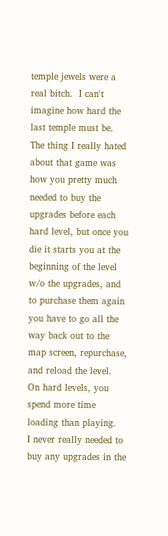temple jewels were a real bitch.  I can't imagine how hard the last temple must be.
The thing I really hated about that game was how you pretty much needed to buy the upgrades before each hard level, but once you die it starts you at the beginning of the level w/o the upgrades, and to purchase them again you have to go all the way back out to the map screen, repurchase, and reload the level.  On hard levels, you spend more time loading than playing.
I never really needed to buy any upgrades in the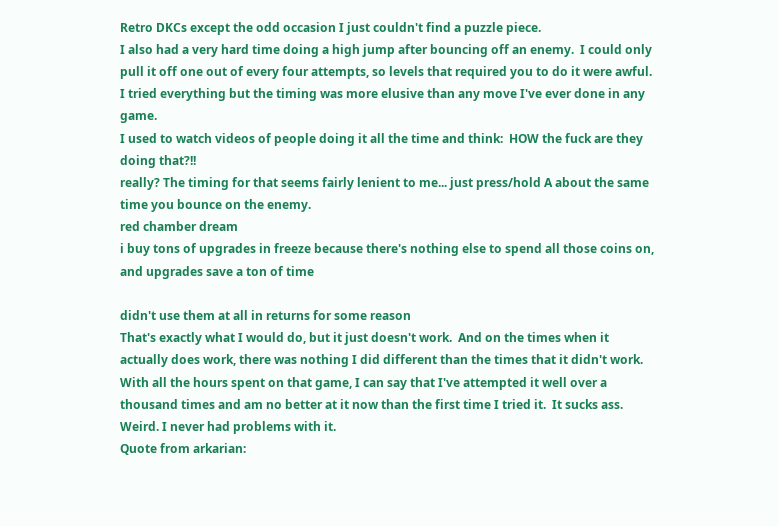Retro DKCs except the odd occasion I just couldn't find a puzzle piece.
I also had a very hard time doing a high jump after bouncing off an enemy.  I could only pull it off one out of every four attempts, so levels that required you to do it were awful.  I tried everything but the timing was more elusive than any move I've ever done in any game.
I used to watch videos of people doing it all the time and think:  HOW the fuck are they doing that?!!
really? The timing for that seems fairly lenient to me... just press/hold A about the same time you bounce on the enemy.
red chamber dream
i buy tons of upgrades in freeze because there's nothing else to spend all those coins on, and upgrades save a ton of time

didn't use them at all in returns for some reason
That's exactly what I would do, but it just doesn't work.  And on the times when it actually does work, there was nothing I did different than the times that it didn't work.  With all the hours spent on that game, I can say that I've attempted it well over a thousand times and am no better at it now than the first time I tried it.  It sucks ass.
Weird. I never had problems with it.
Quote from arkarian: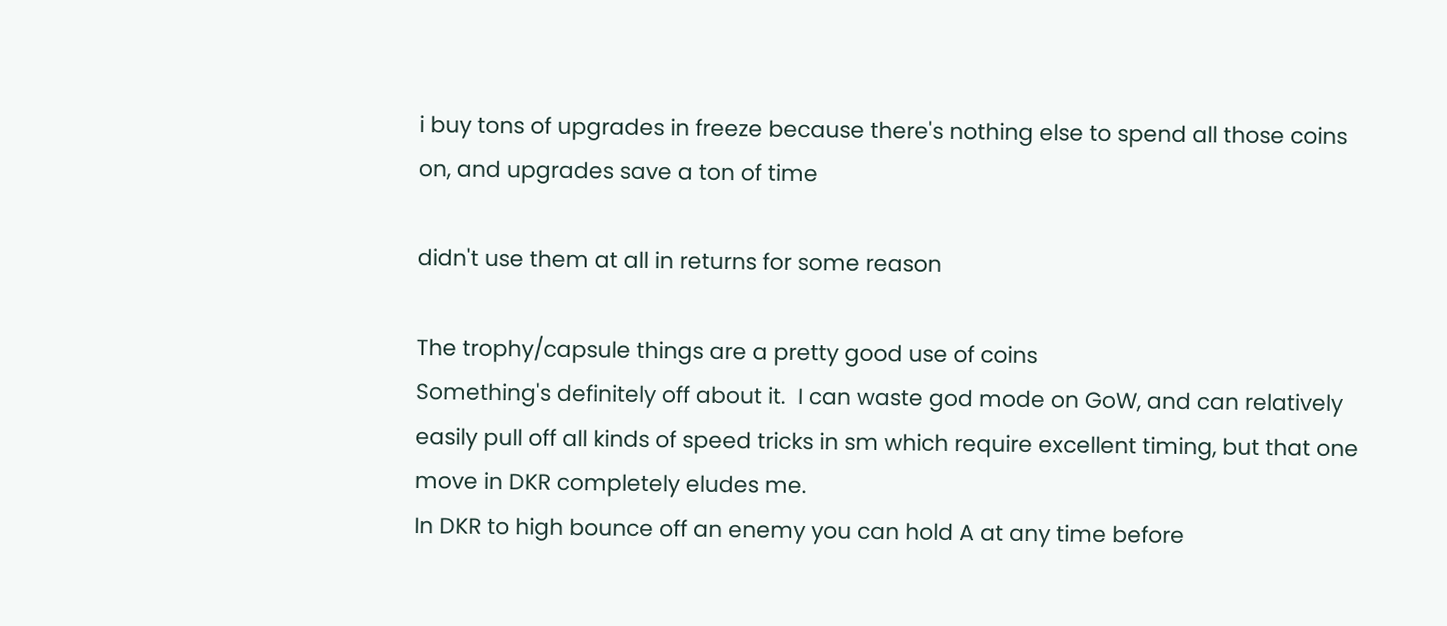i buy tons of upgrades in freeze because there's nothing else to spend all those coins on, and upgrades save a ton of time

didn't use them at all in returns for some reason

The trophy/capsule things are a pretty good use of coins
Something's definitely off about it.  I can waste god mode on GoW, and can relatively easily pull off all kinds of speed tricks in sm which require excellent timing, but that one move in DKR completely eludes me.
In DKR to high bounce off an enemy you can hold A at any time before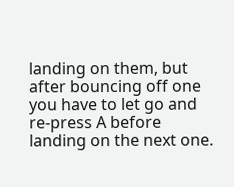landing on them, but after bouncing off one you have to let go and re-press A before landing on the next one.